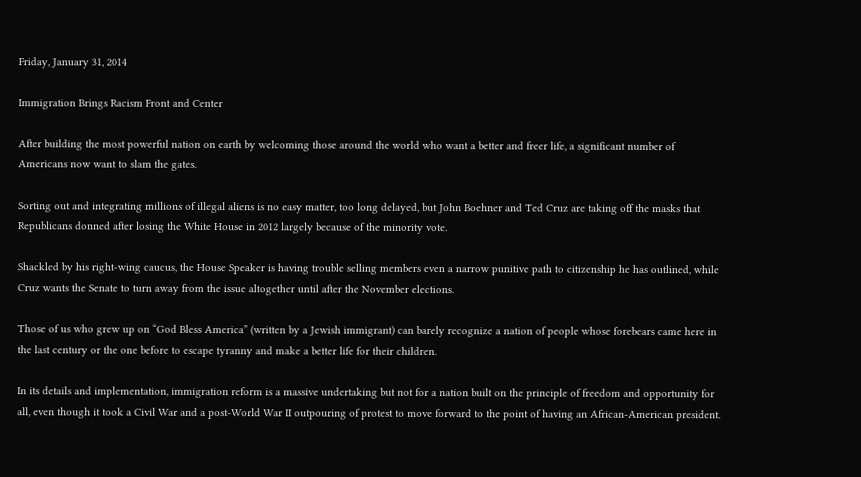Friday, January 31, 2014

Immigration Brings Racism Front and Center

After building the most powerful nation on earth by welcoming those around the world who want a better and freer life, a significant number of Americans now want to slam the gates.

Sorting out and integrating millions of illegal aliens is no easy matter, too long delayed, but John Boehner and Ted Cruz are taking off the masks that Republicans donned after losing the White House in 2012 largely because of the minority vote.

Shackled by his right-wing caucus, the House Speaker is having trouble selling members even a narrow punitive path to citizenship he has outlined, while Cruz wants the Senate to turn away from the issue altogether until after the November elections.

Those of us who grew up on “God Bless America” (written by a Jewish immigrant) can barely recognize a nation of people whose forebears came here in the last century or the one before to escape tyranny and make a better life for their children.

In its details and implementation, immigration reform is a massive undertaking but not for a nation built on the principle of freedom and opportunity for all, even though it took a Civil War and a post-World War II outpouring of protest to move forward to the point of having an African-American president.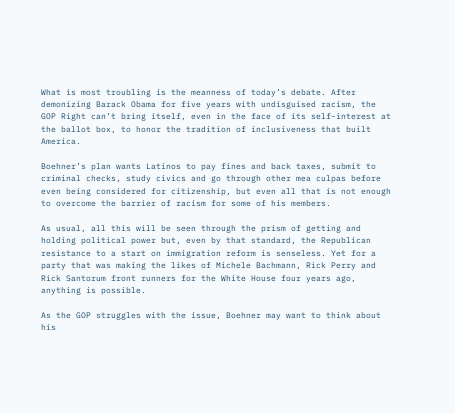What is most troubling is the meanness of today’s debate. After demonizing Barack Obama for five years with undisguised racism, the GOP Right can’t bring itself, even in the face of its self-interest at the ballot box, to honor the tradition of inclusiveness that built America.

Boehner’s plan wants Latinos to pay fines and back taxes, submit to criminal checks, study civics and go through other mea culpas before even being considered for citizenship, but even all that is not enough to overcome the barrier of racism for some of his members.

As usual, all this will be seen through the prism of getting and holding political power but, even by that standard, the Republican resistance to a start on immigration reform is senseless. Yet for a party that was making the likes of Michele Bachmann, Rick Perry and Rick Santorum front runners for the White House four years ago, anything is possible.

As the GOP struggles with the issue, Boehner may want to think about his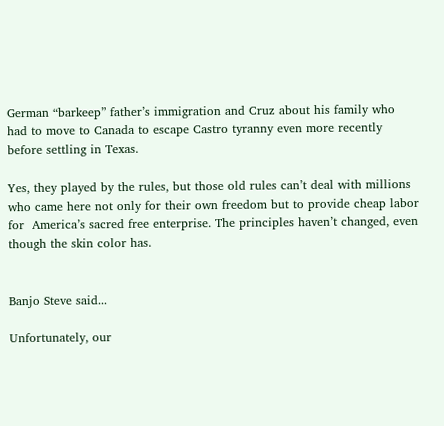German “barkeep” father’s immigration and Cruz about his family who had to move to Canada to escape Castro tyranny even more recently before settling in Texas.

Yes, they played by the rules, but those old rules can’t deal with millions who came here not only for their own freedom but to provide cheap labor for  America’s sacred free enterprise. The principles haven’t changed, even though the skin color has.


Banjo Steve said...

Unfortunately, our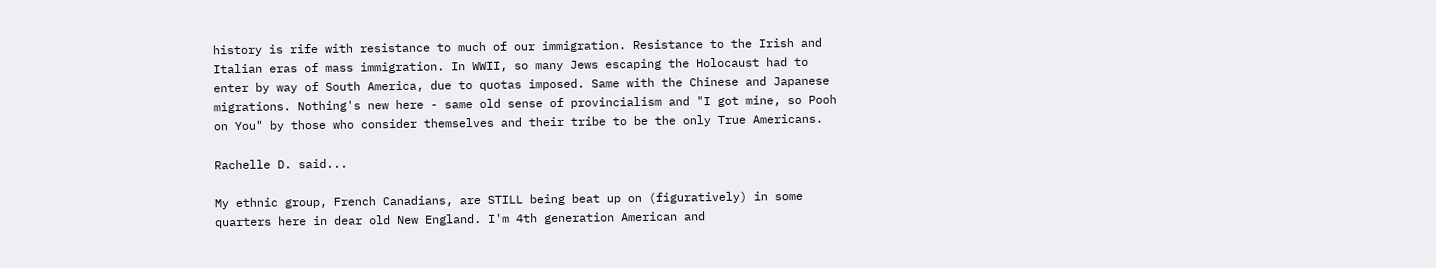history is rife with resistance to much of our immigration. Resistance to the Irish and Italian eras of mass immigration. In WWII, so many Jews escaping the Holocaust had to enter by way of South America, due to quotas imposed. Same with the Chinese and Japanese migrations. Nothing's new here - same old sense of provincialism and "I got mine, so Pooh on You" by those who consider themselves and their tribe to be the only True Americans.

Rachelle D. said...

My ethnic group, French Canadians, are STILL being beat up on (figuratively) in some quarters here in dear old New England. I'm 4th generation American and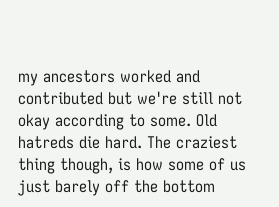my ancestors worked and contributed but we're still not okay according to some. Old hatreds die hard. The craziest thing though, is how some of us just barely off the bottom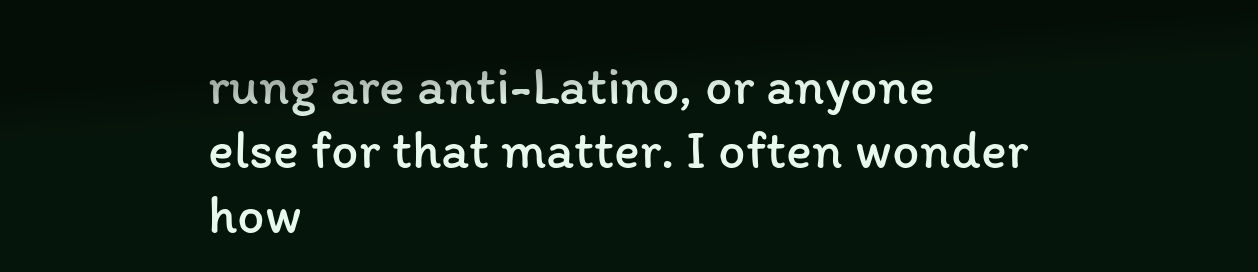rung are anti-Latino, or anyone else for that matter. I often wonder how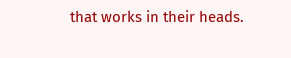that works in their heads.